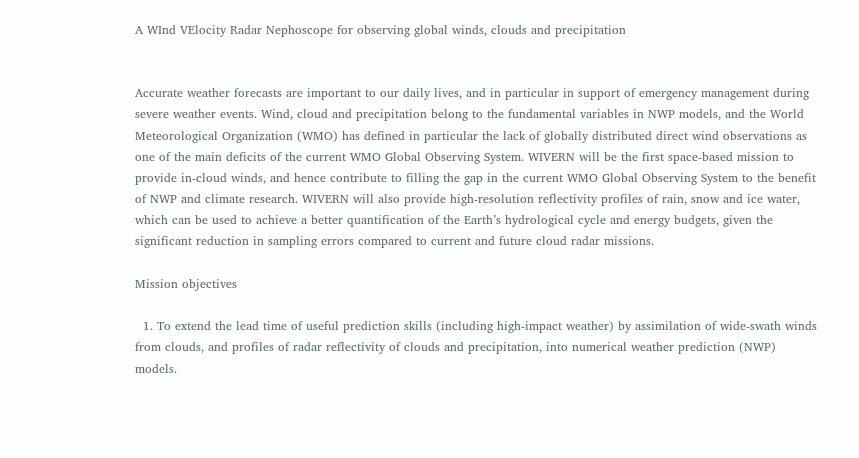A WInd VElocity Radar Nephoscope for observing global winds, clouds and precipitation


Accurate weather forecasts are important to our daily lives, and in particular in support of emergency management during severe weather events. Wind, cloud and precipitation belong to the fundamental variables in NWP models, and the World Meteorological Organization (WMO) has defined in particular the lack of globally distributed direct wind observations as one of the main deficits of the current WMO Global Observing System. WIVERN will be the first space-based mission to provide in-cloud winds, and hence contribute to filling the gap in the current WMO Global Observing System to the benefit of NWP and climate research. WIVERN will also provide high-resolution reflectivity profiles of rain, snow and ice water, which can be used to achieve a better quantification of the Earth’s hydrological cycle and energy budgets, given the significant reduction in sampling errors compared to current and future cloud radar missions.

Mission objectives

  1. To extend the lead time of useful prediction skills (including high-impact weather) by assimilation of wide-swath winds from clouds, and profiles of radar reflectivity of clouds and precipitation, into numerical weather prediction (NWP) models.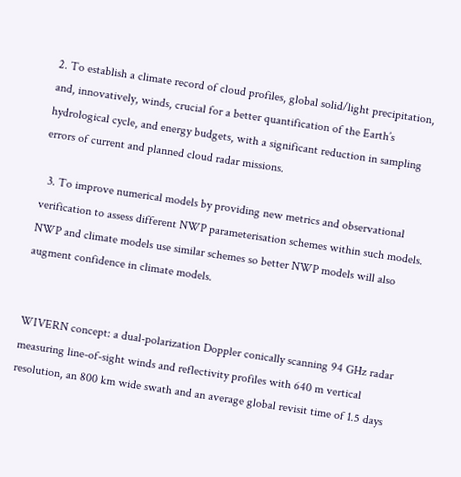2. To establish a climate record of cloud profiles, global solid/light precipitation, and, innovatively, winds, crucial for a better quantification of the Earth’s hydrological cycle, and energy budgets, with a significant reduction in sampling errors of current and planned cloud radar missions.

  3. To improve numerical models by providing new metrics and observational verification to assess different NWP parameterisation schemes within such models. NWP and climate models use similar schemes so better NWP models will also augment confidence in climate models.


WIVERN concept: a dual-polarization Doppler conically scanning 94 GHz radar measuring line-of-sight winds and reflectivity profiles with 640 m vertical resolution, an 800 km wide swath and an average global revisit time of 1.5 days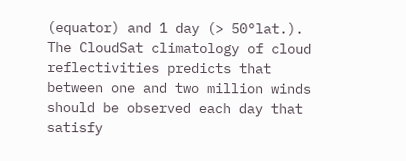(equator) and 1 day (> 50°lat.). The CloudSat climatology of cloud reflectivities predicts that between one and two million winds should be observed each day that satisfy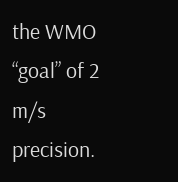the WMO “goal” of 2 m/s precision.